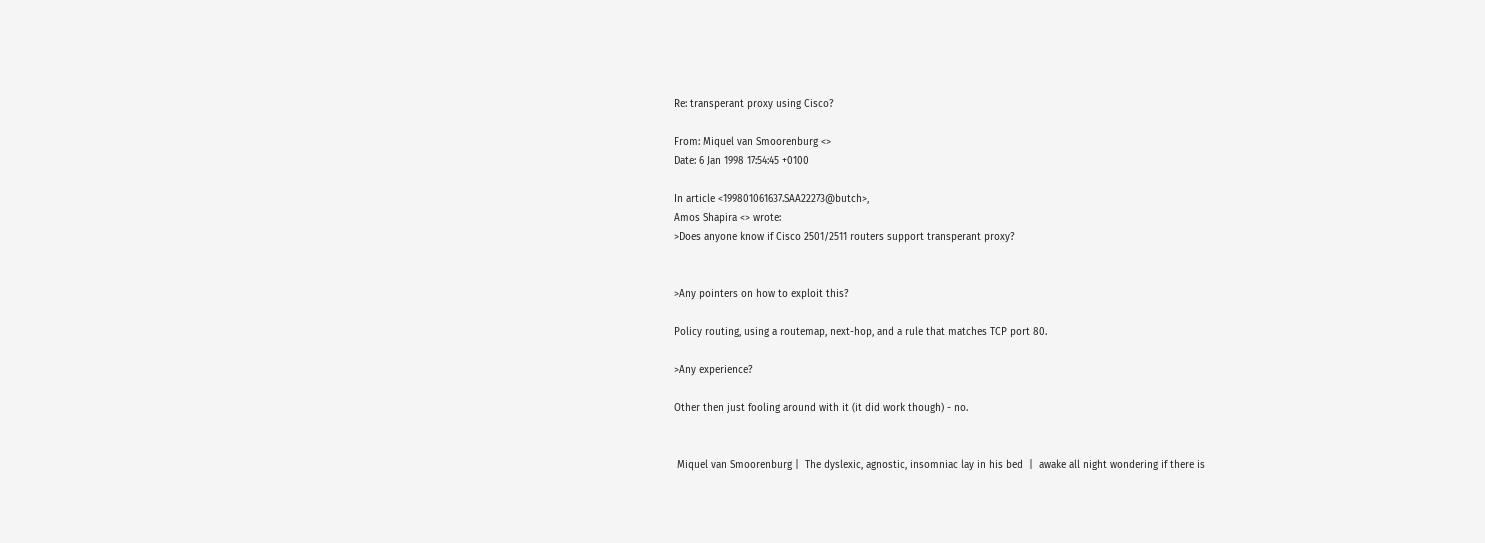Re: transperant proxy using Cisco?

From: Miquel van Smoorenburg <>
Date: 6 Jan 1998 17:54:45 +0100

In article <199801061637.SAA22273@butch>,
Amos Shapira <> wrote:
>Does anyone know if Cisco 2501/2511 routers support transperant proxy?


>Any pointers on how to exploit this?

Policy routing, using a routemap, next-hop, and a rule that matches TCP port 80.

>Any experience?

Other then just fooling around with it (it did work though) - no.


 Miquel van Smoorenburg |  The dyslexic, agnostic, insomniac lay in his bed  |  awake all night wondering if there is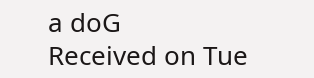a doG
Received on Tue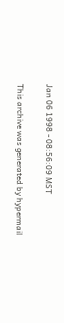Jan 06 1998 - 08:56:09 MST

This archive was generated by hypermail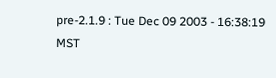pre-2.1.9 : Tue Dec 09 2003 - 16:38:19 MST